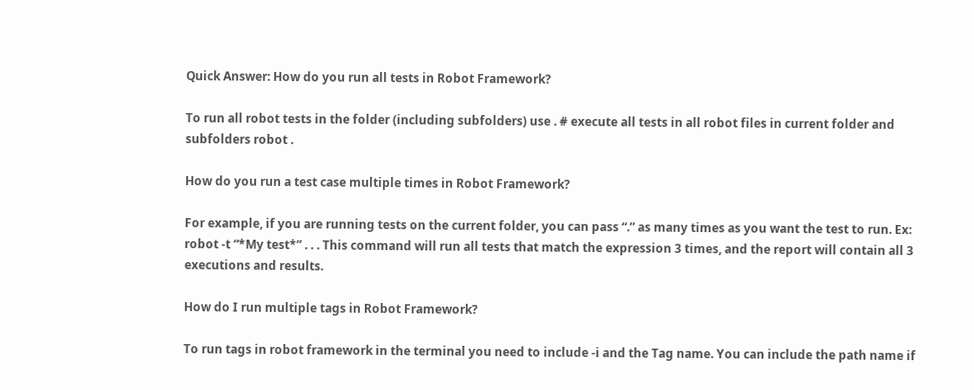Quick Answer: How do you run all tests in Robot Framework?

To run all robot tests in the folder (including subfolders) use . # execute all tests in all robot files in current folder and subfolders robot .

How do you run a test case multiple times in Robot Framework?

For example, if you are running tests on the current folder, you can pass “.” as many times as you want the test to run. Ex: robot -t “*My test*” . . . This command will run all tests that match the expression 3 times, and the report will contain all 3 executions and results.

How do I run multiple tags in Robot Framework?

To run tags in robot framework in the terminal you need to include -i and the Tag name. You can include the path name if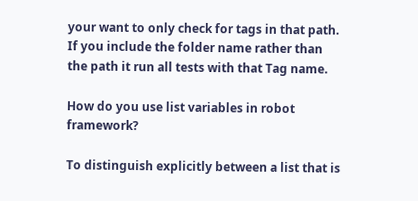your want to only check for tags in that path. If you include the folder name rather than the path it run all tests with that Tag name.

How do you use list variables in robot framework?

To distinguish explicitly between a list that is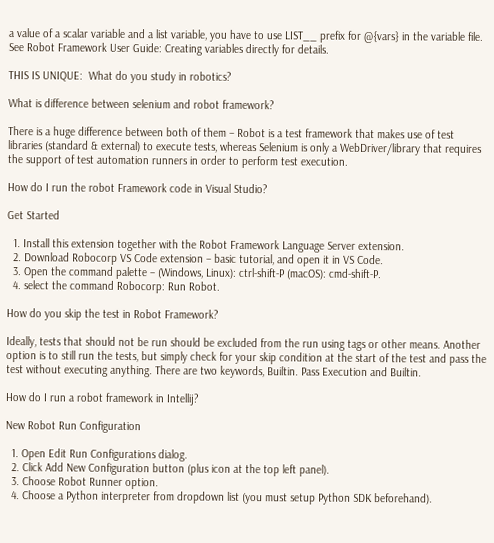a value of a scalar variable and a list variable, you have to use LIST__ prefix for @{vars} in the variable file. See Robot Framework User Guide: Creating variables directly for details.

THIS IS UNIQUE:  What do you study in robotics?

What is difference between selenium and robot framework?

There is a huge difference between both of them – Robot is a test framework that makes use of test libraries (standard & external) to execute tests, whereas Selenium is only a WebDriver/library that requires the support of test automation runners in order to perform test execution.

How do I run the robot Framework code in Visual Studio?

Get Started

  1. Install this extension together with the Robot Framework Language Server extension.
  2. Download Robocorp VS Code extension – basic tutorial, and open it in VS Code.
  3. Open the command palette – (Windows, Linux): ctrl-shift-P (macOS): cmd-shift-P.
  4. select the command Robocorp: Run Robot.

How do you skip the test in Robot Framework?

Ideally, tests that should not be run should be excluded from the run using tags or other means. Another option is to still run the tests, but simply check for your skip condition at the start of the test and pass the test without executing anything. There are two keywords, Builtin. Pass Execution and Builtin.

How do I run a robot framework in Intellij?

New Robot Run Configuration

  1. Open Edit Run Configurations dialog.
  2. Click Add New Configuration button (plus icon at the top left panel).
  3. Choose Robot Runner option.
  4. Choose a Python interpreter from dropdown list (you must setup Python SDK beforehand).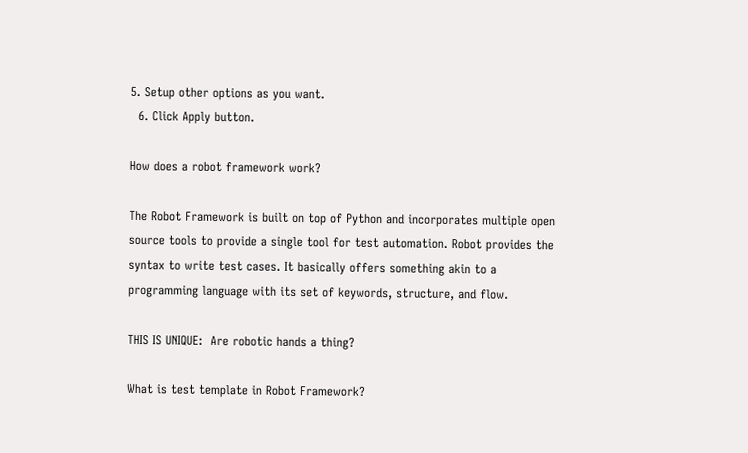5. Setup other options as you want.
  6. Click Apply button.

How does a robot framework work?

The Robot Framework is built on top of Python and incorporates multiple open source tools to provide a single tool for test automation. Robot provides the syntax to write test cases. It basically offers something akin to a programming language with its set of keywords, structure, and flow.

THIS IS UNIQUE:  Are robotic hands a thing?

What is test template in Robot Framework?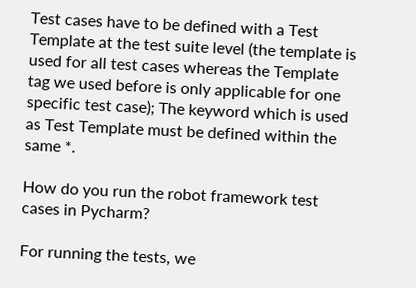Test cases have to be defined with a Test Template at the test suite level (the template is used for all test cases whereas the Template tag we used before is only applicable for one specific test case); The keyword which is used as Test Template must be defined within the same *.

How do you run the robot framework test cases in Pycharm?

For running the tests, we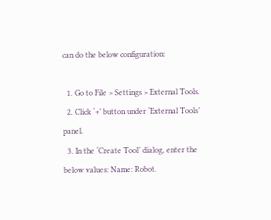can do the below configuration:

  1. Go to File > Settings > External Tools.
  2. Click ‘+’ button under ‘External Tools’ panel.
  3. In the ‘Create Tool’ dialog, enter the below values: Name: Robot.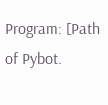Program: [Path of Pybot.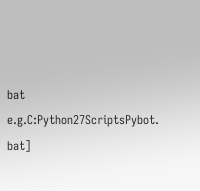bat e.g.C:Python27ScriptsPybot. bat]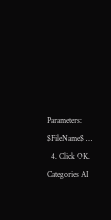Parameters: $FileName$ …
  4. Click OK.
Categories AI